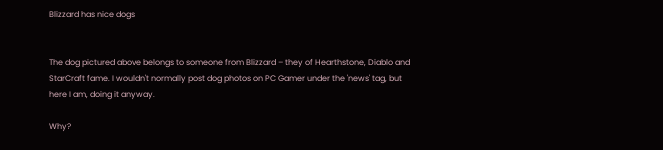Blizzard has nice dogs


The dog pictured above belongs to someone from Blizzard – they of Hearthstone, Diablo and StarCraft fame. I wouldn't normally post dog photos on PC Gamer under the 'news' tag, but here I am, doing it anyway.

Why?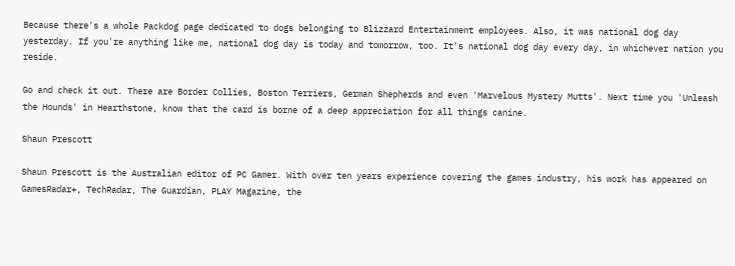Because there's a whole Packdog page dedicated to dogs belonging to Blizzard Entertainment employees. Also, it was national dog day yesterday. If you're anything like me, national dog day is today and tomorrow, too. It's national dog day every day, in whichever nation you reside.

Go and check it out. There are Border Collies, Boston Terriers, German Shepherds and even 'Marvelous Mystery Mutts'. Next time you 'Unleash the Hounds' in Hearthstone, know that the card is borne of a deep appreciation for all things canine.

Shaun Prescott

Shaun Prescott is the Australian editor of PC Gamer. With over ten years experience covering the games industry, his work has appeared on GamesRadar+, TechRadar, The Guardian, PLAY Magazine, the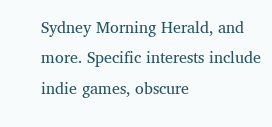Sydney Morning Herald, and more. Specific interests include indie games, obscure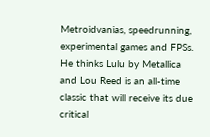Metroidvanias, speedrunning, experimental games and FPSs. He thinks Lulu by Metallica and Lou Reed is an all-time classic that will receive its due critical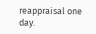reappraisal one day.